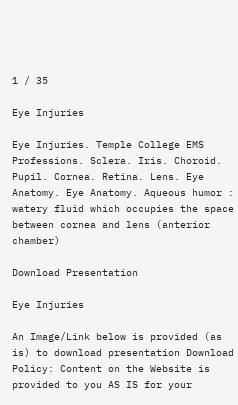1 / 35

Eye Injuries

Eye Injuries. Temple College EMS Professions. Sclera. Iris. Choroid. Pupil. Cornea. Retina. Lens. Eye Anatomy. Eye Anatomy. Aqueous humor : watery fluid which occupies the space between cornea and lens (anterior chamber)

Download Presentation

Eye Injuries

An Image/Link below is provided (as is) to download presentation Download Policy: Content on the Website is provided to you AS IS for your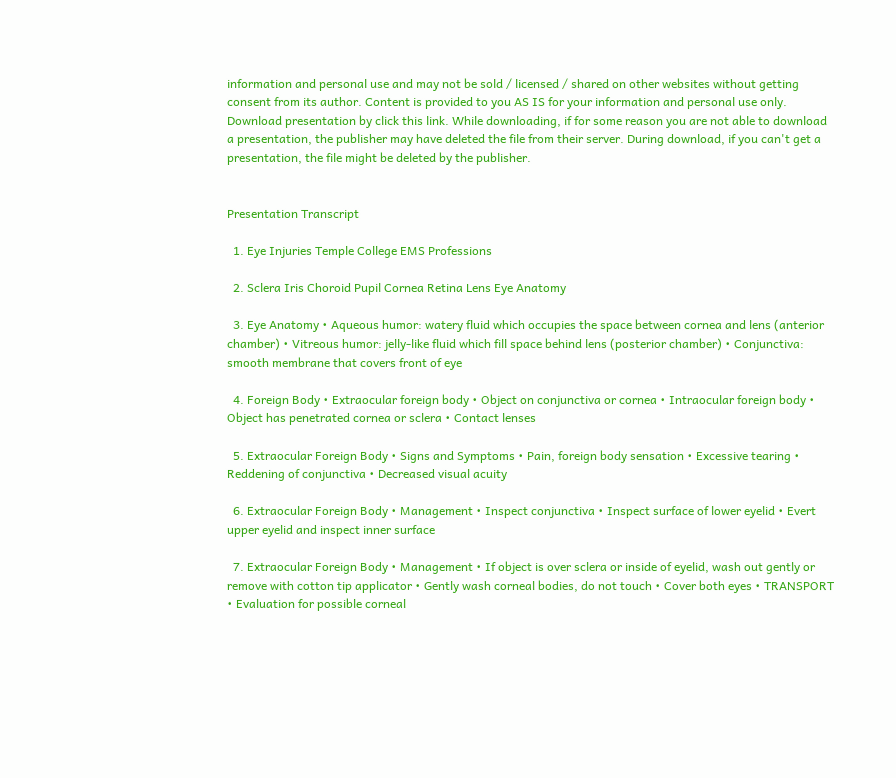information and personal use and may not be sold / licensed / shared on other websites without getting consent from its author. Content is provided to you AS IS for your information and personal use only. Download presentation by click this link. While downloading, if for some reason you are not able to download a presentation, the publisher may have deleted the file from their server. During download, if you can't get a presentation, the file might be deleted by the publisher.


Presentation Transcript

  1. Eye Injuries Temple College EMS Professions

  2. Sclera Iris Choroid Pupil Cornea Retina Lens Eye Anatomy

  3. Eye Anatomy • Aqueous humor: watery fluid which occupies the space between cornea and lens (anterior chamber) • Vitreous humor: jelly-like fluid which fill space behind lens (posterior chamber) • Conjunctiva: smooth membrane that covers front of eye

  4. Foreign Body • Extraocular foreign body • Object on conjunctiva or cornea • Intraocular foreign body • Object has penetrated cornea or sclera • Contact lenses

  5. Extraocular Foreign Body • Signs and Symptoms • Pain, foreign body sensation • Excessive tearing • Reddening of conjunctiva • Decreased visual acuity

  6. Extraocular Foreign Body • Management • Inspect conjunctiva • Inspect surface of lower eyelid • Evert upper eyelid and inspect inner surface

  7. Extraocular Foreign Body • Management • If object is over sclera or inside of eyelid, wash out gently or remove with cotton tip applicator • Gently wash corneal bodies, do not touch • Cover both eyes • TRANSPORT • Evaluation for possible corneal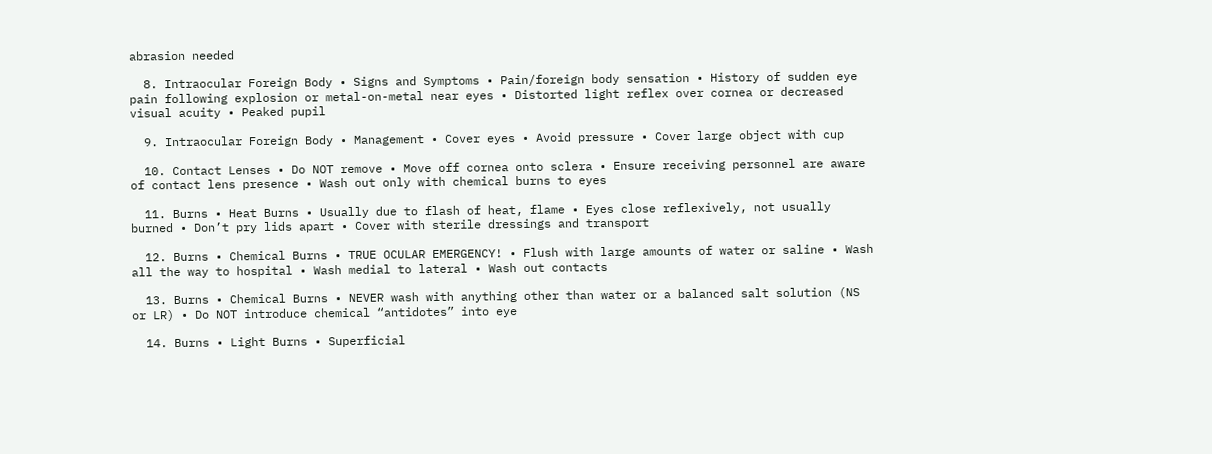abrasion needed

  8. Intraocular Foreign Body • Signs and Symptoms • Pain/foreign body sensation • History of sudden eye pain following explosion or metal-on-metal near eyes • Distorted light reflex over cornea or decreased visual acuity • Peaked pupil

  9. Intraocular Foreign Body • Management • Cover eyes • Avoid pressure • Cover large object with cup

  10. Contact Lenses • Do NOT remove • Move off cornea onto sclera • Ensure receiving personnel are aware of contact lens presence • Wash out only with chemical burns to eyes

  11. Burns • Heat Burns • Usually due to flash of heat, flame • Eyes close reflexively, not usually burned • Don’t pry lids apart • Cover with sterile dressings and transport

  12. Burns • Chemical Burns • TRUE OCULAR EMERGENCY! • Flush with large amounts of water or saline • Wash all the way to hospital • Wash medial to lateral • Wash out contacts

  13. Burns • Chemical Burns • NEVER wash with anything other than water or a balanced salt solution (NS or LR) • Do NOT introduce chemical “antidotes” into eye

  14. Burns • Light Burns • Superficial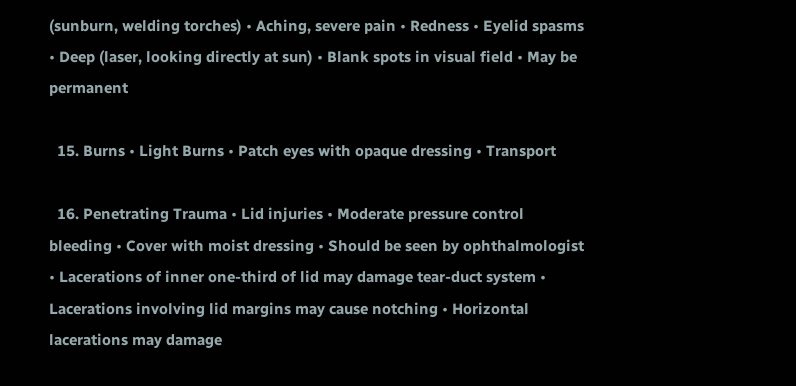(sunburn, welding torches) • Aching, severe pain • Redness • Eyelid spasms • Deep (laser, looking directly at sun) • Blank spots in visual field • May be permanent

  15. Burns • Light Burns • Patch eyes with opaque dressing • Transport

  16. Penetrating Trauma • Lid injuries • Moderate pressure control bleeding • Cover with moist dressing • Should be seen by ophthalmologist • Lacerations of inner one-third of lid may damage tear-duct system • Lacerations involving lid margins may cause notching • Horizontal lacerations may damage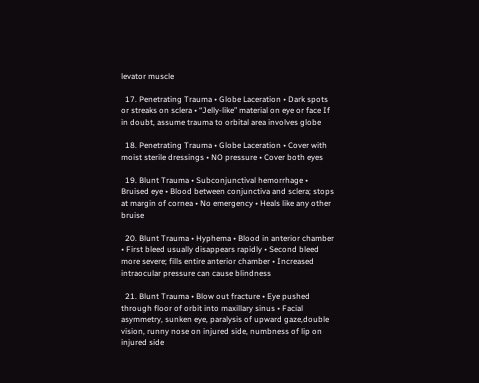levator muscle

  17. Penetrating Trauma • Globe Laceration • Dark spots or streaks on sclera • “Jelly-like” material on eye or face If in doubt, assume trauma to orbital area involves globe

  18. Penetrating Trauma • Globe Laceration • Cover with moist sterile dressings • NO pressure • Cover both eyes

  19. Blunt Trauma • Subconjunctival hemorrhage • Bruised eye • Blood between conjunctiva and sclera; stops at margin of cornea • No emergency • Heals like any other bruise

  20. Blunt Trauma • Hyphema • Blood in anterior chamber • First bleed usually disappears rapidly • Second bleed more severe; fills entire anterior chamber • Increased intraocular pressure can cause blindness

  21. Blunt Trauma • Blow out fracture • Eye pushed through floor of orbit into maxillary sinus • Facial asymmetry, sunken eye, paralysis of upward gaze,double vision, runny nose on injured side, numbness of lip on injured side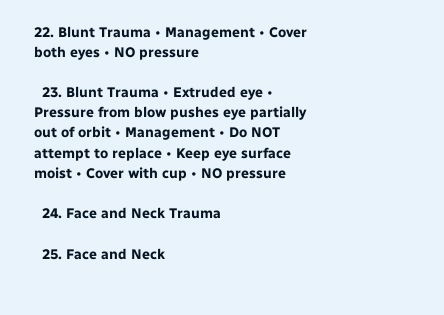22. Blunt Trauma • Management • Cover both eyes • NO pressure

  23. Blunt Trauma • Extruded eye • Pressure from blow pushes eye partially out of orbit • Management • Do NOT attempt to replace • Keep eye surface moist • Cover with cup • NO pressure

  24. Face and Neck Trauma

  25. Face and Neck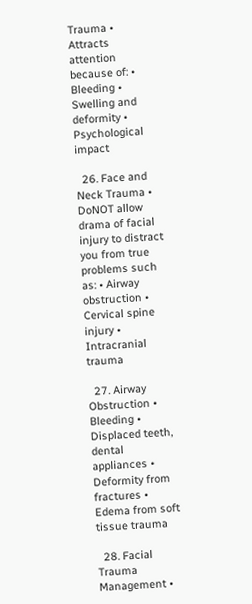Trauma • Attracts attention because of: • Bleeding • Swelling and deformity • Psychological impact

  26. Face and Neck Trauma • DoNOT allow drama of facial injury to distract you from true problems such as: • Airway obstruction • Cervical spine injury • Intracranial trauma

  27. Airway Obstruction • Bleeding • Displaced teeth, dental appliances • Deformity from fractures • Edema from soft tissue trauma

  28. Facial Trauma Management •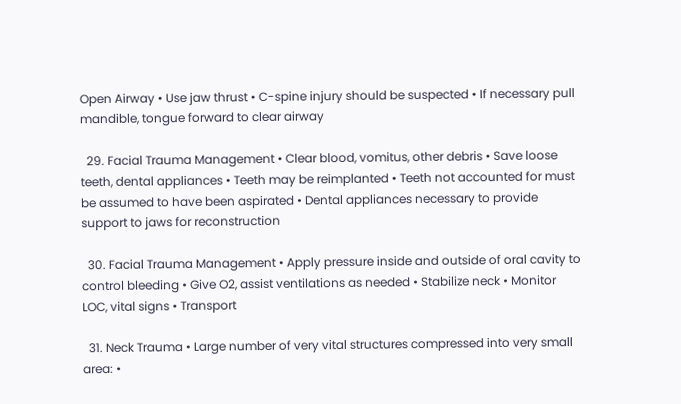Open Airway • Use jaw thrust • C-spine injury should be suspected • If necessary pull mandible, tongue forward to clear airway

  29. Facial Trauma Management • Clear blood, vomitus, other debris • Save loose teeth, dental appliances • Teeth may be reimplanted • Teeth not accounted for must be assumed to have been aspirated • Dental appliances necessary to provide support to jaws for reconstruction

  30. Facial Trauma Management • Apply pressure inside and outside of oral cavity to control bleeding • Give O2, assist ventilations as needed • Stabilize neck • Monitor LOC, vital signs • Transport

  31. Neck Trauma • Large number of very vital structures compressed into very small area: •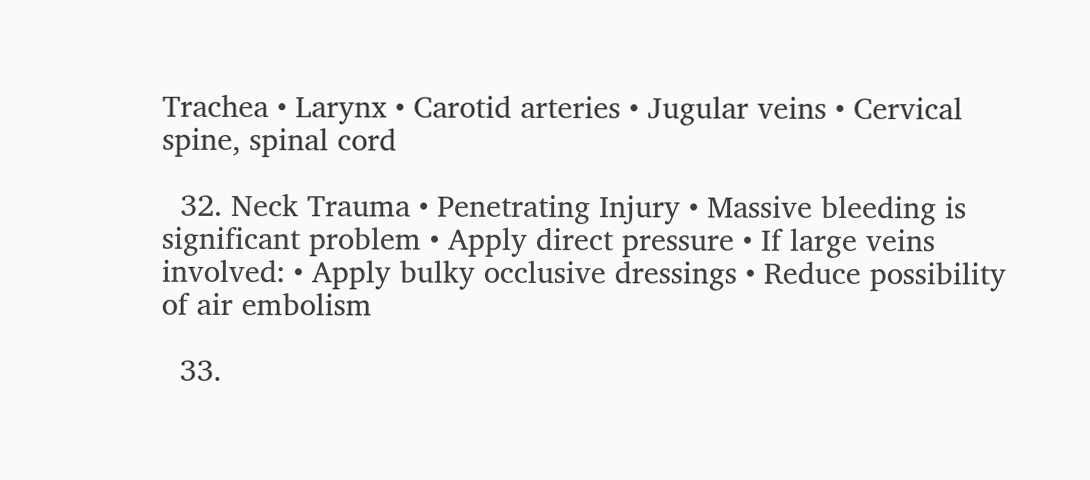Trachea • Larynx • Carotid arteries • Jugular veins • Cervical spine, spinal cord

  32. Neck Trauma • Penetrating Injury • Massive bleeding is significant problem • Apply direct pressure • If large veins involved: • Apply bulky occlusive dressings • Reduce possibility of air embolism

  33.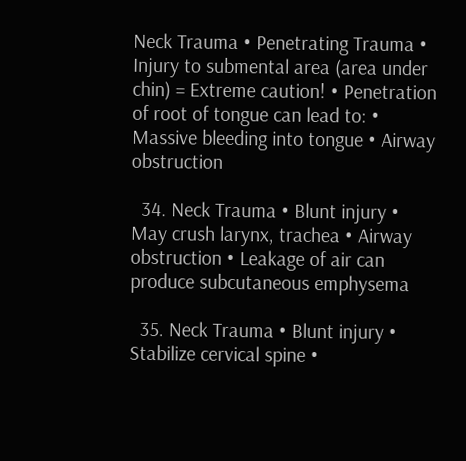Neck Trauma • Penetrating Trauma • Injury to submental area (area under chin) = Extreme caution! • Penetration of root of tongue can lead to: • Massive bleeding into tongue • Airway obstruction

  34. Neck Trauma • Blunt injury • May crush larynx, trachea • Airway obstruction • Leakage of air can produce subcutaneous emphysema

  35. Neck Trauma • Blunt injury • Stabilize cervical spine •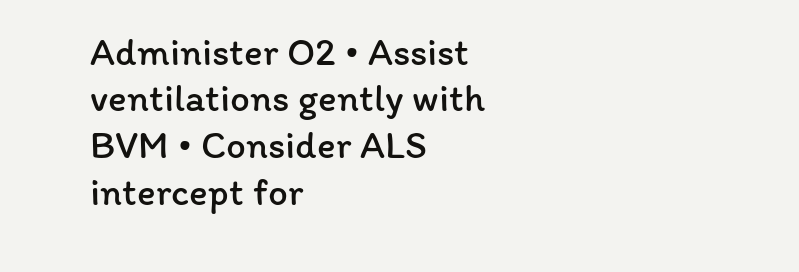Administer O2 • Assist ventilations gently with BVM • Consider ALS intercept for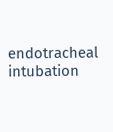endotracheal intubation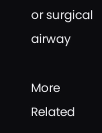or surgical airway

More Related